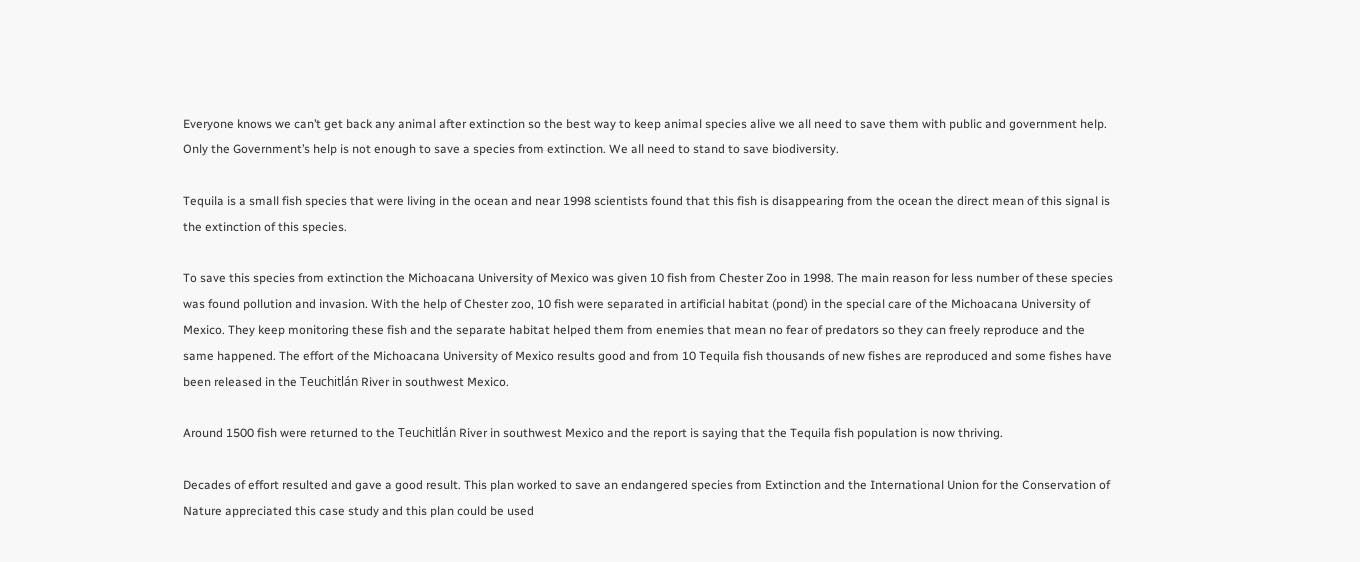Everyone knows we can’t get back any animal after extinction so the best way to keep animal species alive we all need to save them with public and government help. Only the Government’s help is not enough to save a species from extinction. We all need to stand to save biodiversity.

Tequila is a small fish species that were living in the ocean and near 1998 scientists found that this fish is disappearing from the ocean the direct mean of this signal is the extinction of this species.

To save this species from extinction the Michoacana University of Mexico was given 10 fish from Chester Zoo in 1998. The main reason for less number of these species was found pollution and invasion. With the help of Chester zoo, 10 fish were separated in artificial habitat (pond) in the special care of the Michoacana University of Mexico. They keep monitoring these fish and the separate habitat helped them from enemies that mean no fear of predators so they can freely reproduce and the same happened. The effort of the Michoacana University of Mexico results good and from 10 Tequila fish thousands of new fishes are reproduced and some fishes have been released in the Teuchitlán River in southwest Mexico.

Around 1500 fish were returned to the Teuchitlán River in southwest Mexico and the report is saying that the Tequila fish population is now thriving.

Decades of effort resulted and gave a good result. This plan worked to save an endangered species from Extinction and the International Union for the Conservation of Nature appreciated this case study and this plan could be used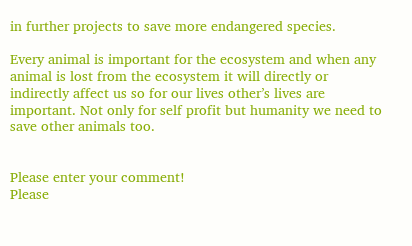in further projects to save more endangered species.

Every animal is important for the ecosystem and when any animal is lost from the ecosystem it will directly or indirectly affect us so for our lives other’s lives are important. Not only for self profit but humanity we need to save other animals too.


Please enter your comment!
Please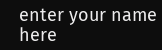enter your name here